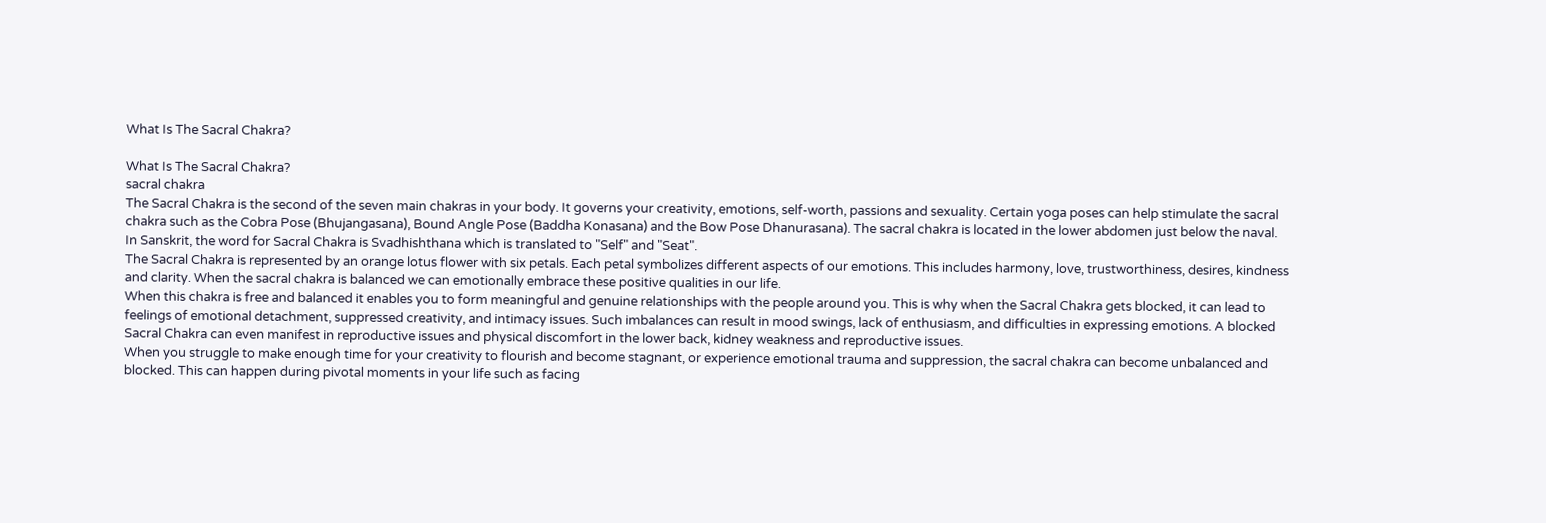What Is The Sacral Chakra?

What Is The Sacral Chakra?
sacral chakra
The Sacral Chakra is the second of the seven main chakras in your body. It governs your creativity, emotions, self-worth, passions and sexuality. Certain yoga poses can help stimulate the sacral chakra such as the Cobra Pose (Bhujangasana), Bound Angle Pose (Baddha Konasana) and the Bow Pose Dhanurasana). The sacral chakra is located in the lower abdomen just below the naval. In Sanskrit, the word for Sacral Chakra is Svadhishthana which is translated to "Self" and "Seat".
The Sacral Chakra is represented by an orange lotus flower with six petals. Each petal symbolizes different aspects of our emotions. This includes harmony, love, trustworthiness, desires, kindness and clarity. When the sacral chakra is balanced we can emotionally embrace these positive qualities in our life.
When this chakra is free and balanced it enables you to form meaningful and genuine relationships with the people around you. This is why when the Sacral Chakra gets blocked, it can lead to feelings of emotional detachment, suppressed creativity, and intimacy issues. Such imbalances can result in mood swings, lack of enthusiasm, and difficulties in expressing emotions. A blocked Sacral Chakra can even manifest in reproductive issues and physical discomfort in the lower back, kidney weakness and reproductive issues.
When you struggle to make enough time for your creativity to flourish and become stagnant, or experience emotional trauma and suppression, the sacral chakra can become unbalanced and blocked. This can happen during pivotal moments in your life such as facing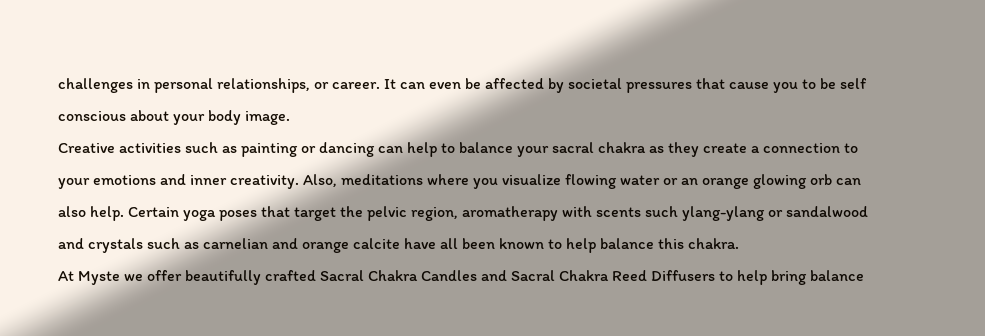challenges in personal relationships, or career. It can even be affected by societal pressures that cause you to be self conscious about your body image.
Creative activities such as painting or dancing can help to balance your sacral chakra as they create a connection to your emotions and inner creativity. Also, meditations where you visualize flowing water or an orange glowing orb can also help. Certain yoga poses that target the pelvic region, aromatherapy with scents such ylang-ylang or sandalwood and crystals such as carnelian and orange calcite have all been known to help balance this chakra.
At Myste we offer beautifully crafted Sacral Chakra Candles and Sacral Chakra Reed Diffusers to help bring balance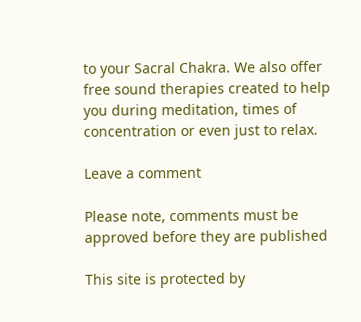to your Sacral Chakra. We also offer free sound therapies created to help you during meditation, times of concentration or even just to relax.

Leave a comment

Please note, comments must be approved before they are published

This site is protected by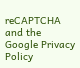reCAPTCHA and the Google Privacy Policy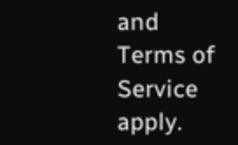and Terms of Service apply.